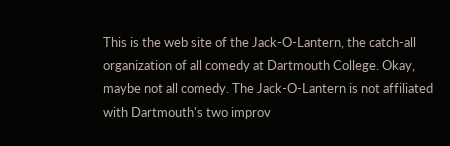This is the web site of the Jack-O-Lantern, the catch-all organization of all comedy at Dartmouth College. Okay, maybe not all comedy. The Jack-O-Lantern is not affiliated with Dartmouth's two improv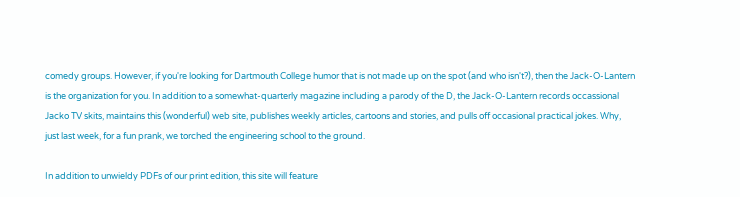comedy groups. However, if you're looking for Dartmouth College humor that is not made up on the spot (and who isn't?), then the Jack-O-Lantern is the organization for you. In addition to a somewhat-quarterly magazine including a parody of the D, the Jack-O-Lantern records occassional Jacko TV skits, maintains this (wonderful) web site, publishes weekly articles, cartoons and stories, and pulls off occasional practical jokes. Why, just last week, for a fun prank, we torched the engineering school to the ground.

In addition to unwieldy PDFs of our print edition, this site will feature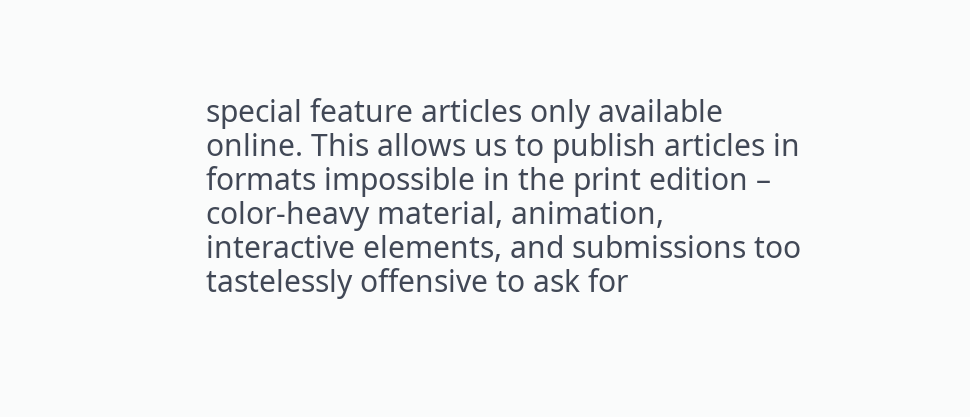special feature articles only available online. This allows us to publish articles in formats impossible in the print edition – color-heavy material, animation, interactive elements, and submissions too tastelessly offensive to ask for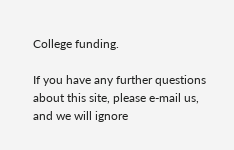College funding.

If you have any further questions about this site, please e-mail us, and we will ignore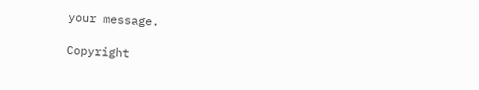your message.

Copyright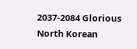2037-2084 Glorious North Korean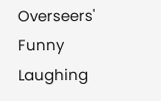Overseers' Funny Laughing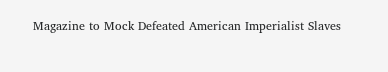Magazine to Mock Defeated American Imperialist Slaves